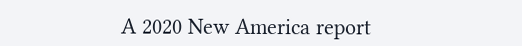A 2020 New America report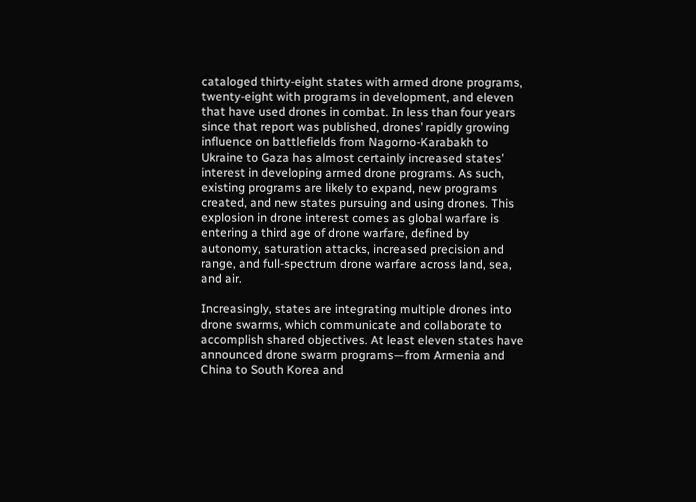cataloged thirty-eight states with armed drone programs, twenty-eight with programs in development, and eleven that have used drones in combat. In less than four years since that report was published, drones’ rapidly growing influence on battlefields from Nagorno-Karabakh to Ukraine to Gaza has almost certainly increased states’ interest in developing armed drone programs. As such, existing programs are likely to expand, new programs created, and new states pursuing and using drones. This explosion in drone interest comes as global warfare is entering a third age of drone warfare, defined by autonomy, saturation attacks, increased precision and range, and full-spectrum drone warfare across land, sea, and air.

Increasingly, states are integrating multiple drones into drone swarms, which communicate and collaborate to accomplish shared objectives. At least eleven states have announced drone swarm programs—from Armenia and China to South Korea and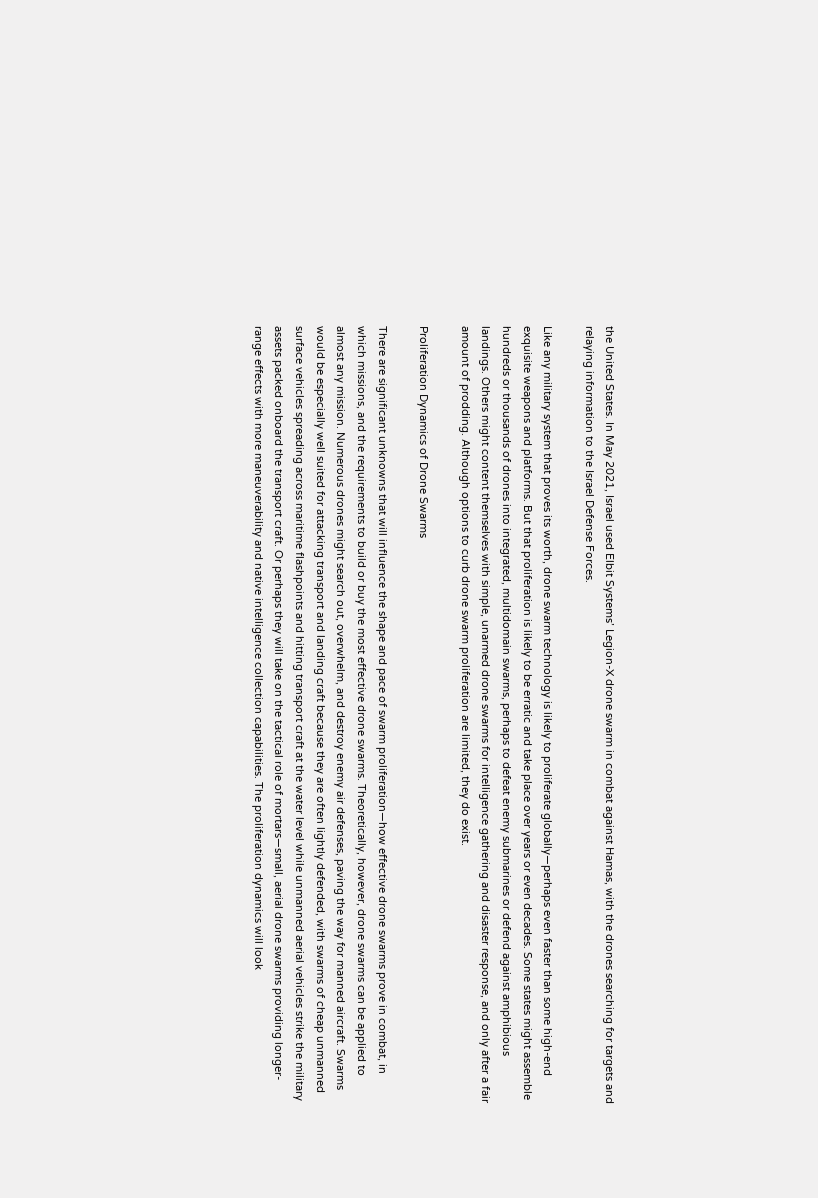the United States. In May 2021, Israel used Elbit Systems’ Legion-X drone swarm in combat against Hamas, with the drones searching for targets and relaying information to the Israel Defense Forces.

Like any military system that proves its worth, drone swarm technology is likely to proliferate globally—perhaps even faster than some high-end exquisite weapons and platforms. But that proliferation is likely to be erratic and take place over years or even decades. Some states might assemble hundreds or thousands of drones into integrated, multidomain swarms, perhaps to defeat enemy submarines or defend against amphibious landings. Others might content themselves with simple, unarmed drone swarms for intelligence gathering and disaster response, and only after a fair amount of prodding. Although options to curb drone swarm proliferation are limited, they do exist.

Proliferation Dynamics of Drone Swarms

There are significant unknowns that will influence the shape and pace of swarm proliferation—how effective drone swarms prove in combat, in which missions, and the requirements to build or buy the most effective drone swarms. Theoretically, however, drone swarms can be applied to almost any mission. Numerous drones might search out, overwhelm, and destroy enemy air defenses, paving the way for manned aircraft. Swarms would be especially well suited for attacking transport and landing craft because they are often lightly defended, with swarms of cheap unmanned surface vehicles spreading across maritime flashpoints and hitting transport craft at the water level while unmanned aerial vehicles strike the military assets packed onboard the transport craft. Or perhaps they will take on the tactical role of mortars—small, aerial drone swarms providing longer-range effects with more maneuverability and native intelligence collection capabilities. The proliferation dynamics will look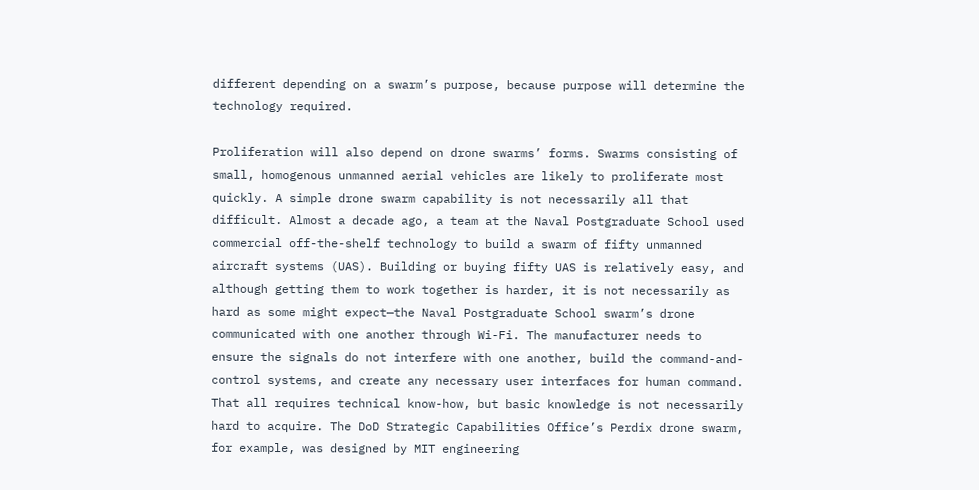different depending on a swarm’s purpose, because purpose will determine the technology required.

Proliferation will also depend on drone swarms’ forms. Swarms consisting of small, homogenous unmanned aerial vehicles are likely to proliferate most quickly. A simple drone swarm capability is not necessarily all that difficult. Almost a decade ago, a team at the Naval Postgraduate School used commercial off-the-shelf technology to build a swarm of fifty unmanned aircraft systems (UAS). Building or buying fifty UAS is relatively easy, and although getting them to work together is harder, it is not necessarily as hard as some might expect—the Naval Postgraduate School swarm’s drone communicated with one another through Wi-Fi. The manufacturer needs to ensure the signals do not interfere with one another, build the command-and-control systems, and create any necessary user interfaces for human command. That all requires technical know-how, but basic knowledge is not necessarily hard to acquire. The DoD Strategic Capabilities Office’s Perdix drone swarm, for example, was designed by MIT engineering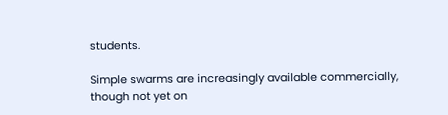students.

Simple swarms are increasingly available commercially, though not yet on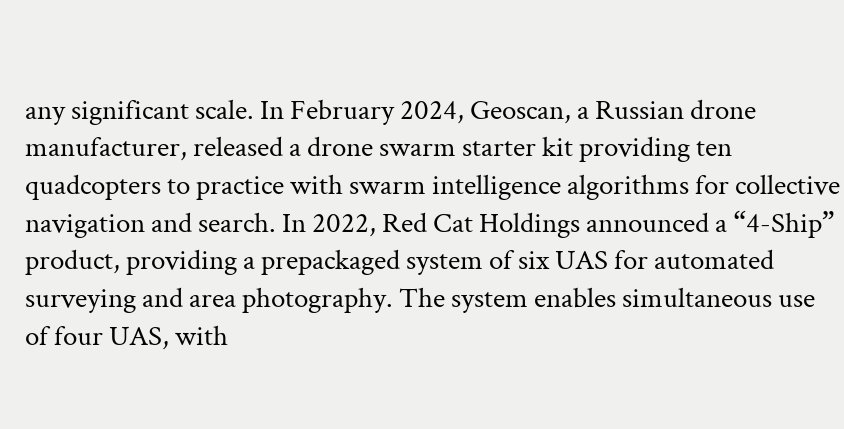any significant scale. In February 2024, Geoscan, a Russian drone manufacturer, released a drone swarm starter kit providing ten quadcopters to practice with swarm intelligence algorithms for collective navigation and search. In 2022, Red Cat Holdings announced a “4-Ship” product, providing a prepackaged system of six UAS for automated surveying and area photography. The system enables simultaneous use of four UAS, with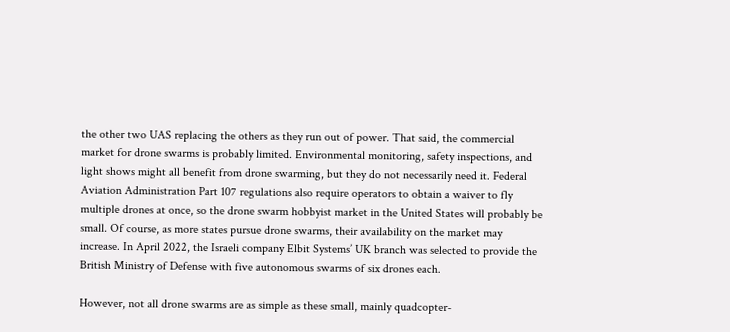the other two UAS replacing the others as they run out of power. That said, the commercial market for drone swarms is probably limited. Environmental monitoring, safety inspections, and light shows might all benefit from drone swarming, but they do not necessarily need it. Federal Aviation Administration Part 107 regulations also require operators to obtain a waiver to fly multiple drones at once, so the drone swarm hobbyist market in the United States will probably be small. Of course, as more states pursue drone swarms, their availability on the market may increase. In April 2022, the Israeli company Elbit Systems’ UK branch was selected to provide the British Ministry of Defense with five autonomous swarms of six drones each.

However, not all drone swarms are as simple as these small, mainly quadcopter-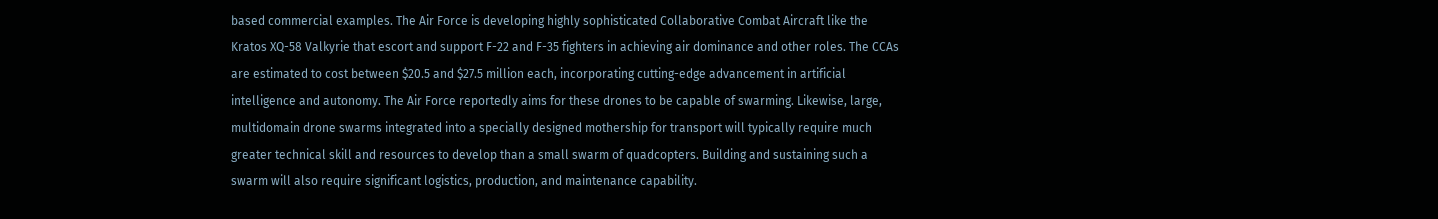based commercial examples. The Air Force is developing highly sophisticated Collaborative Combat Aircraft like the Kratos XQ-58 Valkyrie that escort and support F-22 and F-35 fighters in achieving air dominance and other roles. The CCAs are estimated to cost between $20.5 and $27.5 million each, incorporating cutting-edge advancement in artificial intelligence and autonomy. The Air Force reportedly aims for these drones to be capable of swarming. Likewise, large, multidomain drone swarms integrated into a specially designed mothership for transport will typically require much greater technical skill and resources to develop than a small swarm of quadcopters. Building and sustaining such a swarm will also require significant logistics, production, and maintenance capability.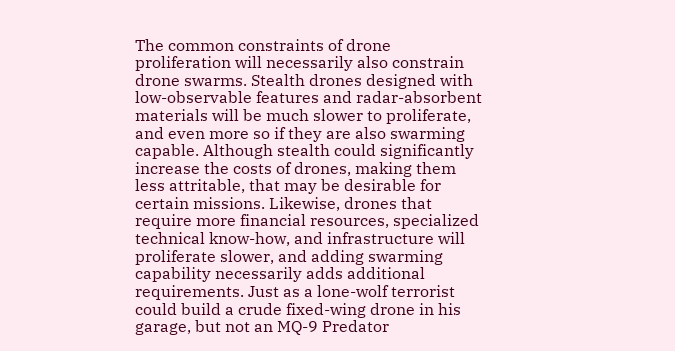The common constraints of drone proliferation will necessarily also constrain drone swarms. Stealth drones designed with low-observable features and radar-absorbent materials will be much slower to proliferate, and even more so if they are also swarming capable. Although stealth could significantly increase the costs of drones, making them less attritable, that may be desirable for certain missions. Likewise, drones that require more financial resources, specialized technical know-how, and infrastructure will proliferate slower, and adding swarming capability necessarily adds additional requirements. Just as a lone-wolf terrorist could build a crude fixed-wing drone in his garage, but not an MQ-9 Predator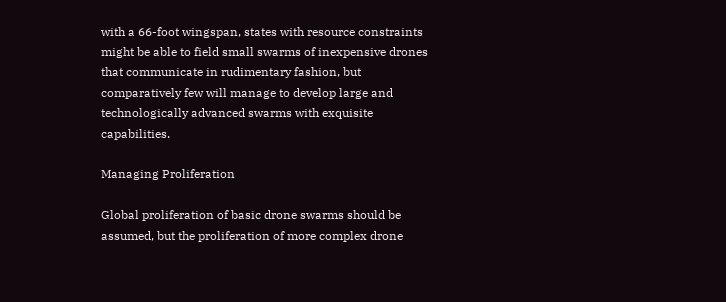with a 66-foot wingspan, states with resource constraints might be able to field small swarms of inexpensive drones that communicate in rudimentary fashion, but comparatively few will manage to develop large and technologically advanced swarms with exquisite capabilities.

Managing Proliferation

Global proliferation of basic drone swarms should be assumed, but the proliferation of more complex drone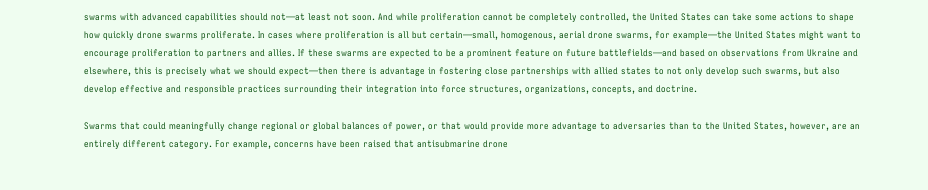swarms with advanced capabilities should not—at least not soon. And while proliferation cannot be completely controlled, the United States can take some actions to shape how quickly drone swarms proliferate. In cases where proliferation is all but certain—small, homogenous, aerial drone swarms, for example—the United States might want to encourage proliferation to partners and allies. If these swarms are expected to be a prominent feature on future battlefields—and based on observations from Ukraine and elsewhere, this is precisely what we should expect—then there is advantage in fostering close partnerships with allied states to not only develop such swarms, but also develop effective and responsible practices surrounding their integration into force structures, organizations, concepts, and doctrine.

Swarms that could meaningfully change regional or global balances of power, or that would provide more advantage to adversaries than to the United States, however, are an entirely different category. For example, concerns have been raised that antisubmarine drone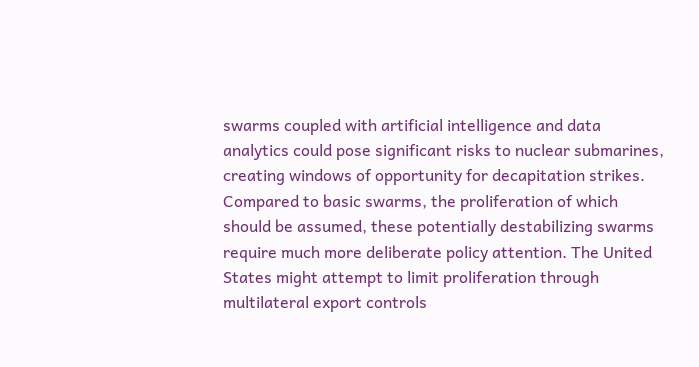swarms coupled with artificial intelligence and data analytics could pose significant risks to nuclear submarines, creating windows of opportunity for decapitation strikes. Compared to basic swarms, the proliferation of which should be assumed, these potentially destabilizing swarms require much more deliberate policy attention. The United States might attempt to limit proliferation through multilateral export controls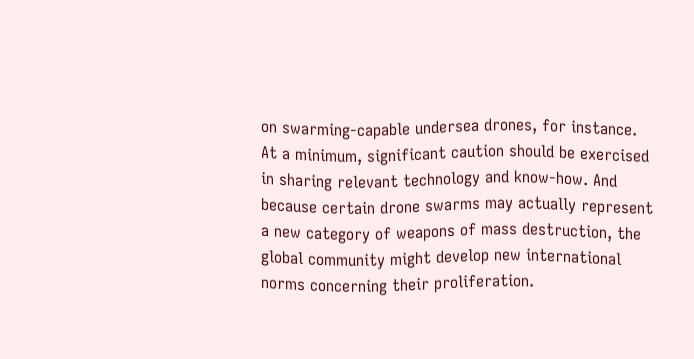on swarming-capable undersea drones, for instance. At a minimum, significant caution should be exercised in sharing relevant technology and know-how. And because certain drone swarms may actually represent a new category of weapons of mass destruction, the global community might develop new international norms concerning their proliferation.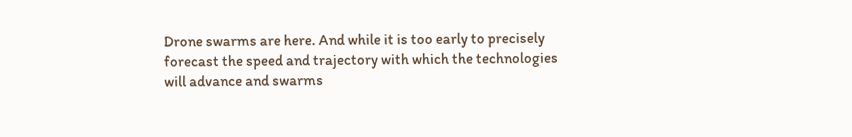Drone swarms are here. And while it is too early to precisely forecast the speed and trajectory with which the technologies will advance and swarms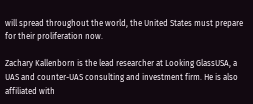will spread throughout the world, the United States must prepare for their proliferation now.

Zachary Kallenborn is the lead researcher at Looking GlassUSA, a UAS and counter-UAS consulting and investment firm. He is also affiliated with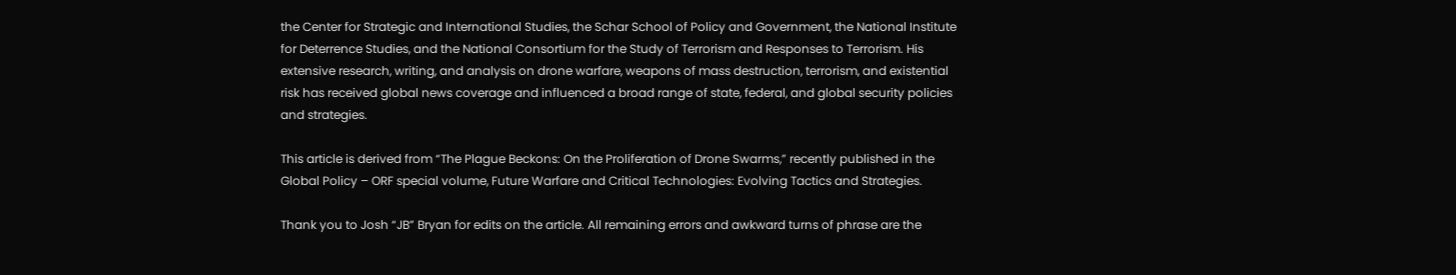the Center for Strategic and International Studies, the Schar School of Policy and Government, the National Institute for Deterrence Studies, and the National Consortium for the Study of Terrorism and Responses to Terrorism. His extensive research, writing, and analysis on drone warfare, weapons of mass destruction, terrorism, and existential risk has received global news coverage and influenced a broad range of state, federal, and global security policies and strategies.

This article is derived from “The Plague Beckons: On the Proliferation of Drone Swarms,” recently published in the Global Policy – ORF special volume, Future Warfare and Critical Technologies: Evolving Tactics and Strategies.

Thank you to Josh “JB” Bryan for edits on the article. All remaining errors and awkward turns of phrase are the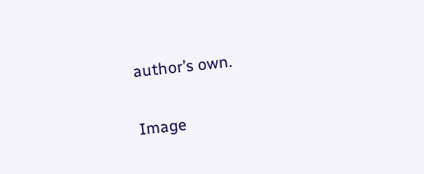author’s own.

Image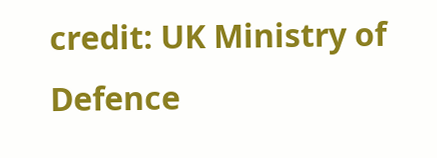credit: UK Ministry of Defence